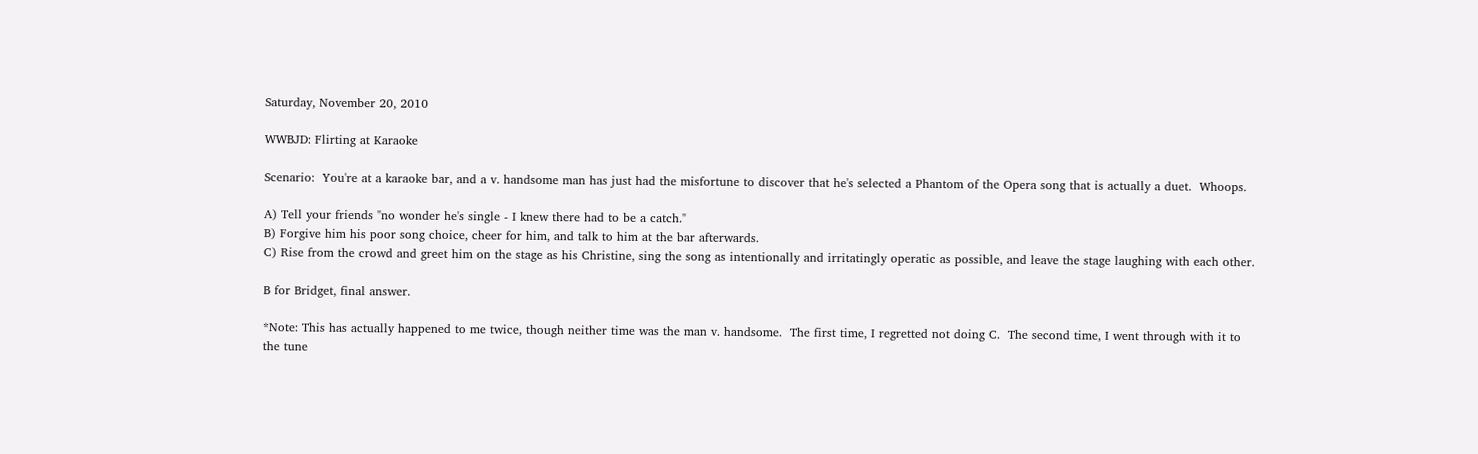Saturday, November 20, 2010

WWBJD: Flirting at Karaoke

Scenario:  You're at a karaoke bar, and a v. handsome man has just had the misfortune to discover that he's selected a Phantom of the Opera song that is actually a duet.  Whoops.

A) Tell your friends "no wonder he's single - I knew there had to be a catch."
B) Forgive him his poor song choice, cheer for him, and talk to him at the bar afterwards.
C) Rise from the crowd and greet him on the stage as his Christine, sing the song as intentionally and irritatingly operatic as possible, and leave the stage laughing with each other.

B for Bridget, final answer.

*Note: This has actually happened to me twice, though neither time was the man v. handsome.  The first time, I regretted not doing C.  The second time, I went through with it to the tune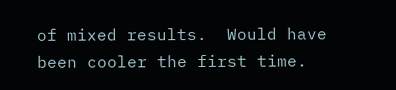of mixed results.  Would have been cooler the first time.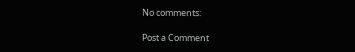No comments:

Post a Comment